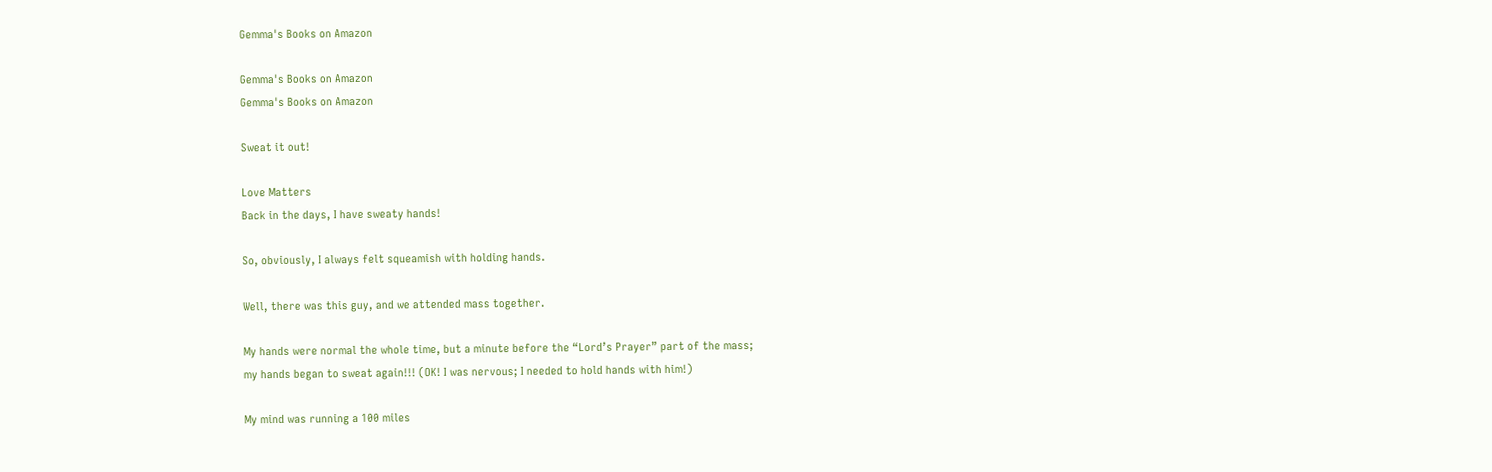Gemma's Books on Amazon

Gemma's Books on Amazon
Gemma's Books on Amazon

Sweat it out!

Love Matters
Back in the days, I have sweaty hands!

So, obviously, I always felt squeamish with holding hands.

Well, there was this guy, and we attended mass together.

My hands were normal the whole time, but a minute before the “Lord’s Prayer” part of the mass;
my hands began to sweat again!!! (OK! I was nervous; I needed to hold hands with him!)

My mind was running a 100 miles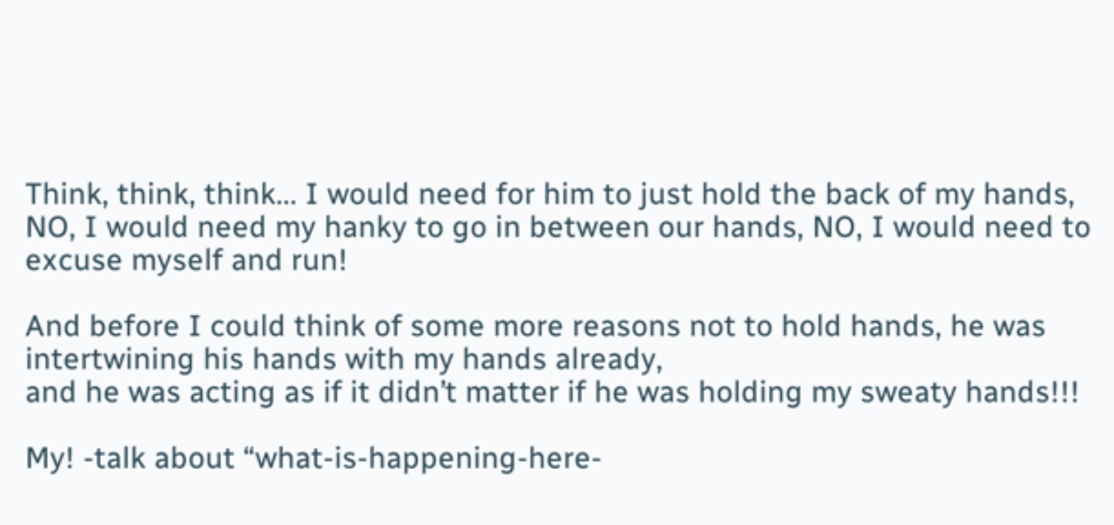Think, think, think... I would need for him to just hold the back of my hands,
NO, I would need my hanky to go in between our hands, NO, I would need to excuse myself and run!

And before I could think of some more reasons not to hold hands, he was intertwining his hands with my hands already,
and he was acting as if it didn’t matter if he was holding my sweaty hands!!!

My! -talk about “what-is-happening-here-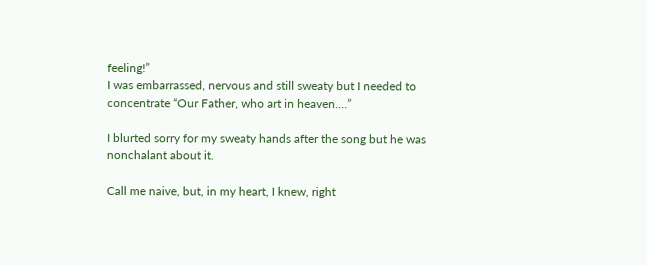feeling!”
I was embarrassed, nervous and still sweaty but I needed to concentrate “Our Father, who art in heaven….”

I blurted sorry for my sweaty hands after the song but he was nonchalant about it.

Call me naive, but, in my heart, I knew, right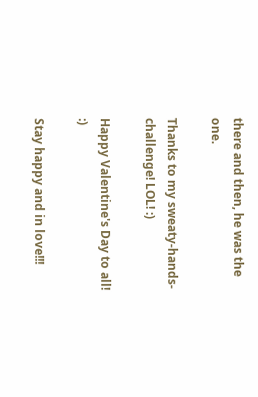there and then, he was the one.

Thanks to my sweaty-hands-challenge! LOL! :)

Happy Valentine's Day to all! :)

Stay happy and in love!!!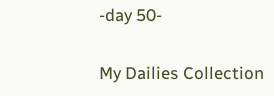-day 50-

My Dailies Collection